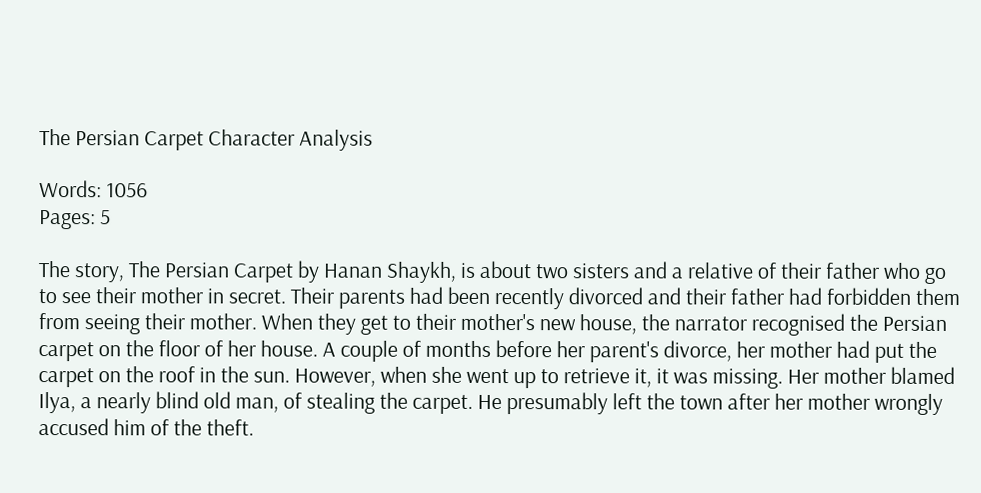The Persian Carpet Character Analysis

Words: 1056
Pages: 5

The story, The Persian Carpet by Hanan Shaykh, is about two sisters and a relative of their father who go to see their mother in secret. Their parents had been recently divorced and their father had forbidden them from seeing their mother. When they get to their mother's new house, the narrator recognised the Persian carpet on the floor of her house. A couple of months before her parent's divorce, her mother had put the carpet on the roof in the sun. However, when she went up to retrieve it, it was missing. Her mother blamed Ilya, a nearly blind old man, of stealing the carpet. He presumably left the town after her mother wrongly accused him of the theft.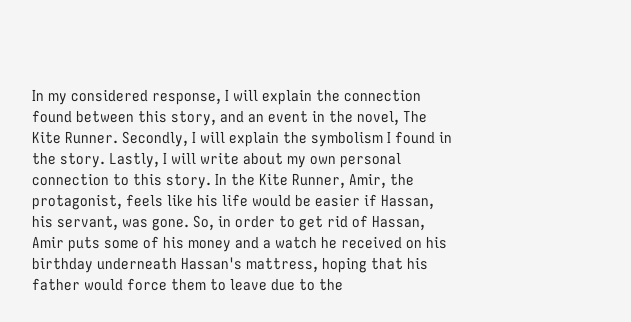In my considered response, I will explain the connection found between this story, and an event in the novel, The Kite Runner. Secondly, I will explain the symbolism I found in the story. Lastly, I will write about my own personal connection to this story. In the Kite Runner, Amir, the protagonist, feels like his life would be easier if Hassan, his servant, was gone. So, in order to get rid of Hassan, Amir puts some of his money and a watch he received on his birthday underneath Hassan's mattress, hoping that his father would force them to leave due to the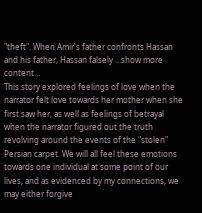"theft". When Amir's father confronts Hassan and his father, Hassan falsely …show more content…
This story explored feelings of love when the narrator felt love towards her mother when she first saw her, as well as feelings of betrayal when the narrator figured out the truth revolving around the events of the "stolen" Persian carpet. We will all feel these emotions towards one individual at some point of our lives, and as evidenced by my connections, we may either forgive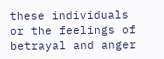these individuals or the feelings of betrayal and anger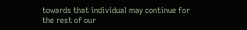towards that individual may continue for the rest of our